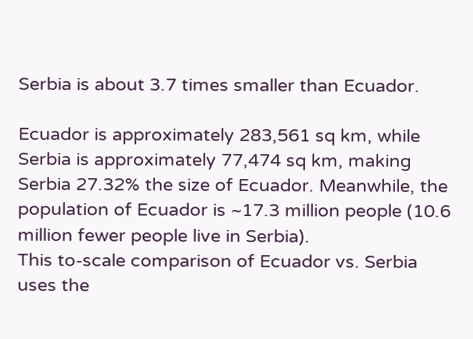Serbia is about 3.7 times smaller than Ecuador.

Ecuador is approximately 283,561 sq km, while Serbia is approximately 77,474 sq km, making Serbia 27.32% the size of Ecuador. Meanwhile, the population of Ecuador is ~17.3 million people (10.6 million fewer people live in Serbia).
This to-scale comparison of Ecuador vs. Serbia uses the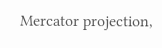Mercator projection,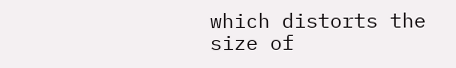which distorts the size of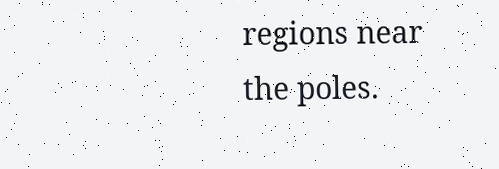regions near the poles.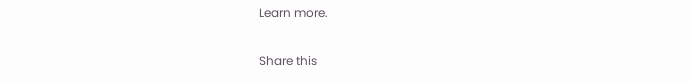Learn more.

Share this